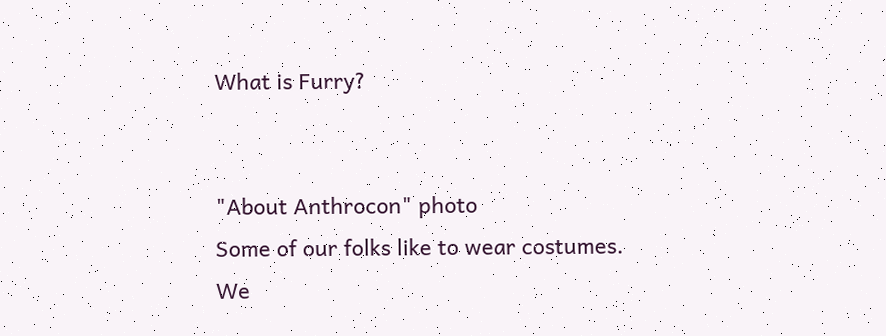What is Furry?


"About Anthrocon" photo
Some of our folks like to wear costumes.
We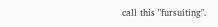call this "fursuiting".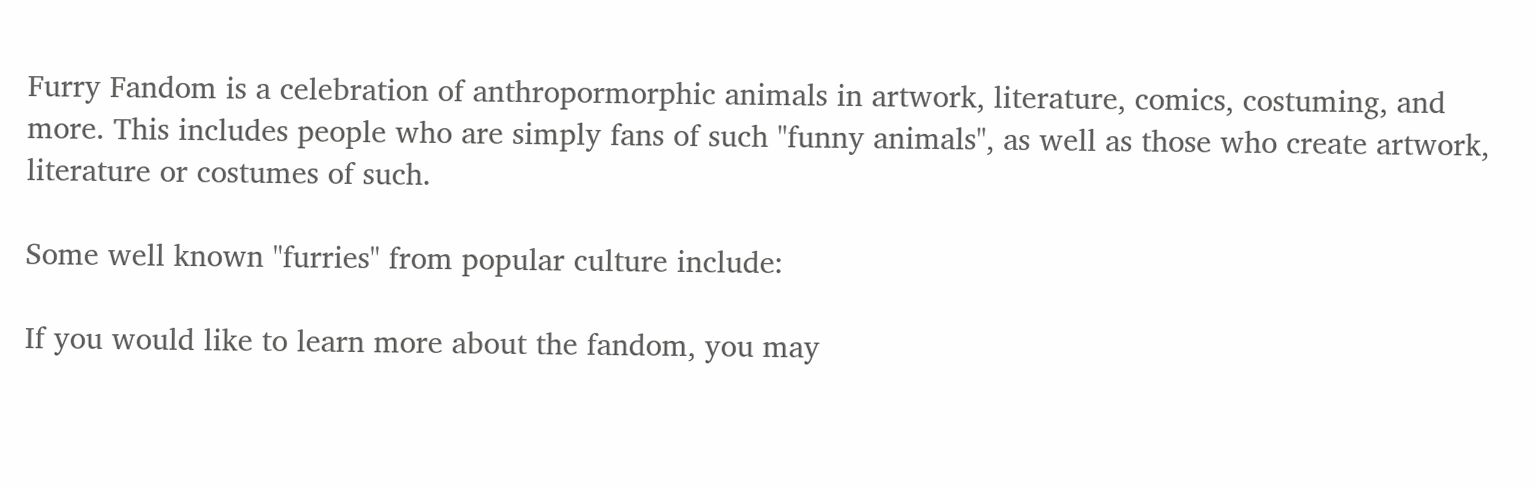Furry Fandom is a celebration of anthropormorphic animals in artwork, literature, comics, costuming, and more. This includes people who are simply fans of such "funny animals", as well as those who create artwork, literature or costumes of such.

Some well known "furries" from popular culture include:

If you would like to learn more about the fandom, you may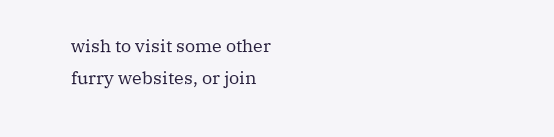wish to visit some other furry websites, or join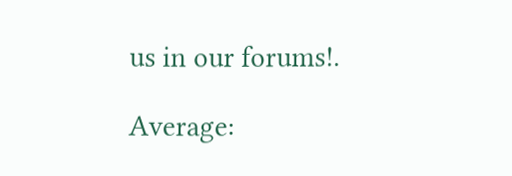us in our forums!.

Average: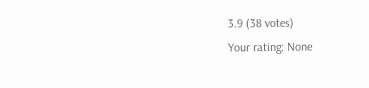3.9 (38 votes)
Your rating: None